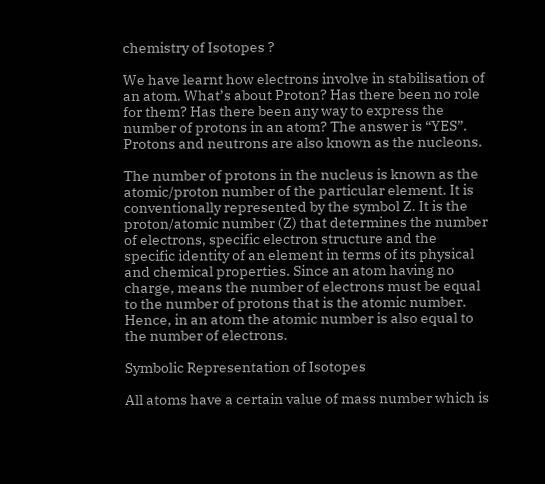chemistry of Isotopes ?

We have learnt how electrons involve in stabilisation of an atom. What’s about Proton? Has there been no role for them? Has there been any way to express the number of protons in an atom? The answer is “YES”. Protons and neutrons are also known as the nucleons.

The number of protons in the nucleus is known as the atomic/proton number of the particular element. It is conventionally represented by the symbol Z. It is the proton/atomic number (Z) that determines the number of electrons, specific electron structure and the specific identity of an element in terms of its physical and chemical properties. Since an atom having no charge, means the number of electrons must be equal to the number of protons that is the atomic number. Hence, in an atom the atomic number is also equal to the number of electrons.

Symbolic Representation of Isotopes

All atoms have a certain value of mass number which is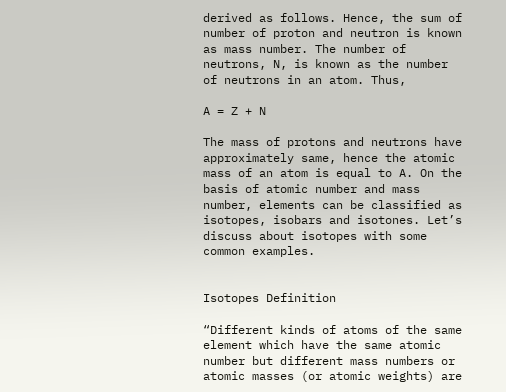derived as follows. Hence, the sum of number of proton and neutron is known as mass number. The number of neutrons, N, is known as the number of neutrons in an atom. Thus,

A = Z + N

The mass of protons and neutrons have approximately same, hence the atomic mass of an atom is equal to A. On the basis of atomic number and mass number, elements can be classified as isotopes, isobars and isotones. Let’s discuss about isotopes with some common examples.


Isotopes Definition

“Different kinds of atoms of the same element which have the same atomic number but different mass numbers or atomic masses (or atomic weights) are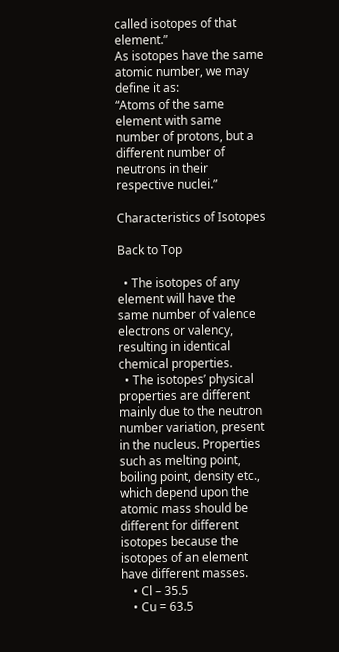called isotopes of that element.”
As isotopes have the same atomic number, we may define it as:
“Atoms of the same element with same number of protons, but a different number of neutrons in their respective nuclei.”

Characteristics of Isotopes

Back to Top

  • The isotopes of any element will have the same number of valence electrons or valency, resulting in identical chemical properties.
  • The isotopes’ physical properties are different mainly due to the neutron number variation, present in the nucleus. Properties such as melting point, boiling point, density etc., which depend upon the atomic mass should be different for different isotopes because the isotopes of an element have different masses.
    • Cl – 35.5
    • Cu = 63.5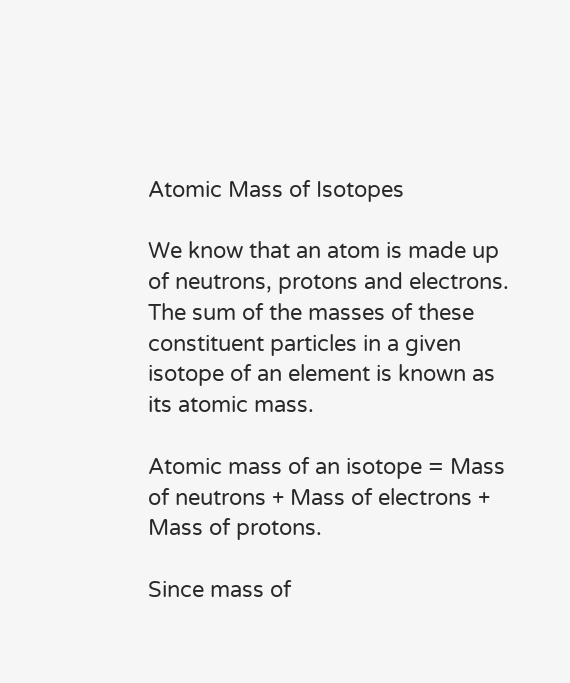Atomic Mass of Isotopes

We know that an atom is made up of neutrons, protons and electrons. The sum of the masses of these constituent particles in a given isotope of an element is known as its atomic mass.

Atomic mass of an isotope = Mass of neutrons + Mass of electrons + Mass of protons.

Since mass of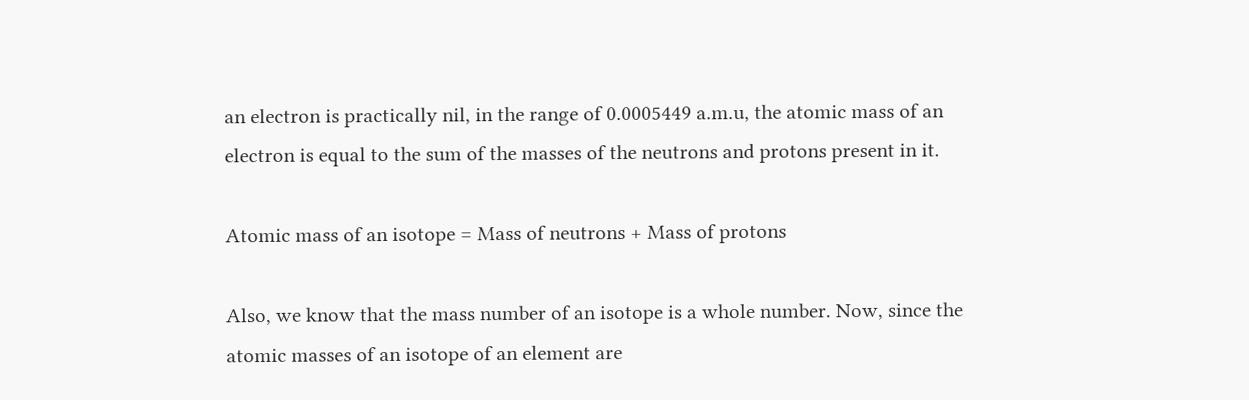an electron is practically nil, in the range of 0.0005449 a.m.u, the atomic mass of an electron is equal to the sum of the masses of the neutrons and protons present in it.

Atomic mass of an isotope = Mass of neutrons + Mass of protons

Also, we know that the mass number of an isotope is a whole number. Now, since the atomic masses of an isotope of an element are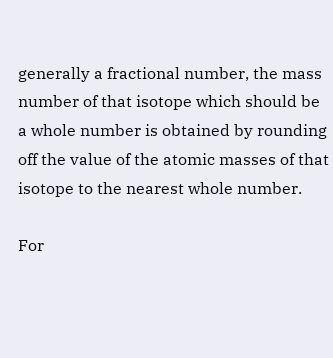generally a fractional number, the mass number of that isotope which should be a whole number is obtained by rounding off the value of the atomic masses of that isotope to the nearest whole number.

For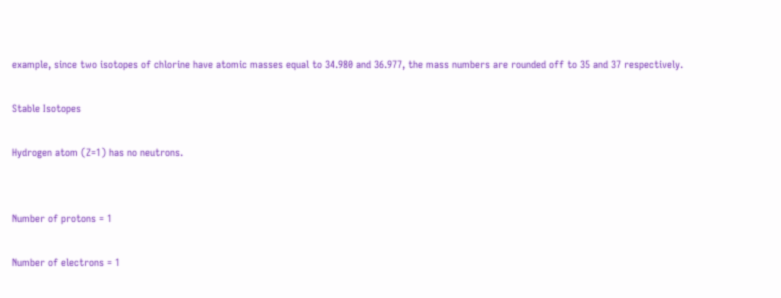example, since two isotopes of chlorine have atomic masses equal to 34.980 and 36.977, the mass numbers are rounded off to 35 and 37 respectively.

Stable Isotopes

Hydrogen atom (Z=1) has no neutrons.


Number of protons = 1

Number of electrons = 1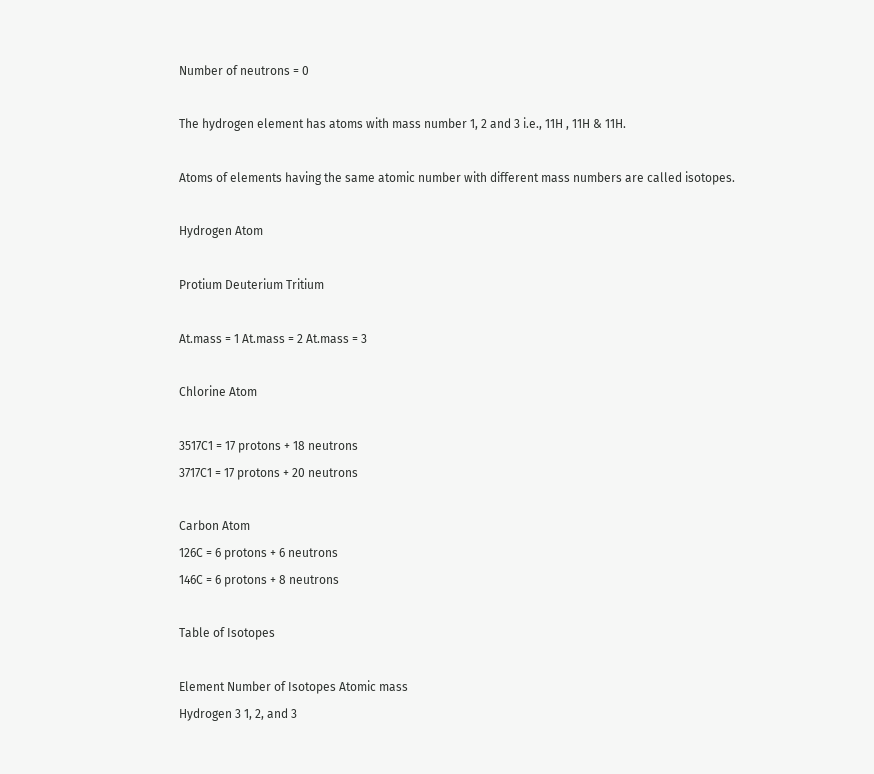Number of neutrons = 0

The hydrogen element has atoms with mass number 1, 2 and 3 i.e., 11H , 11H & 11H.

Atoms of elements having the same atomic number with different mass numbers are called isotopes.

Hydrogen Atom

Protium Deuterium Tritium

At.mass = 1 At.mass = 2 At.mass = 3

Chlorine Atom

3517C1 = 17 protons + 18 neutrons
3717C1 = 17 protons + 20 neutrons

Carbon Atom
126C = 6 protons + 6 neutrons
146C = 6 protons + 8 neutrons

Table of Isotopes

Element Number of Isotopes Atomic mass
Hydrogen 3 1, 2, and 3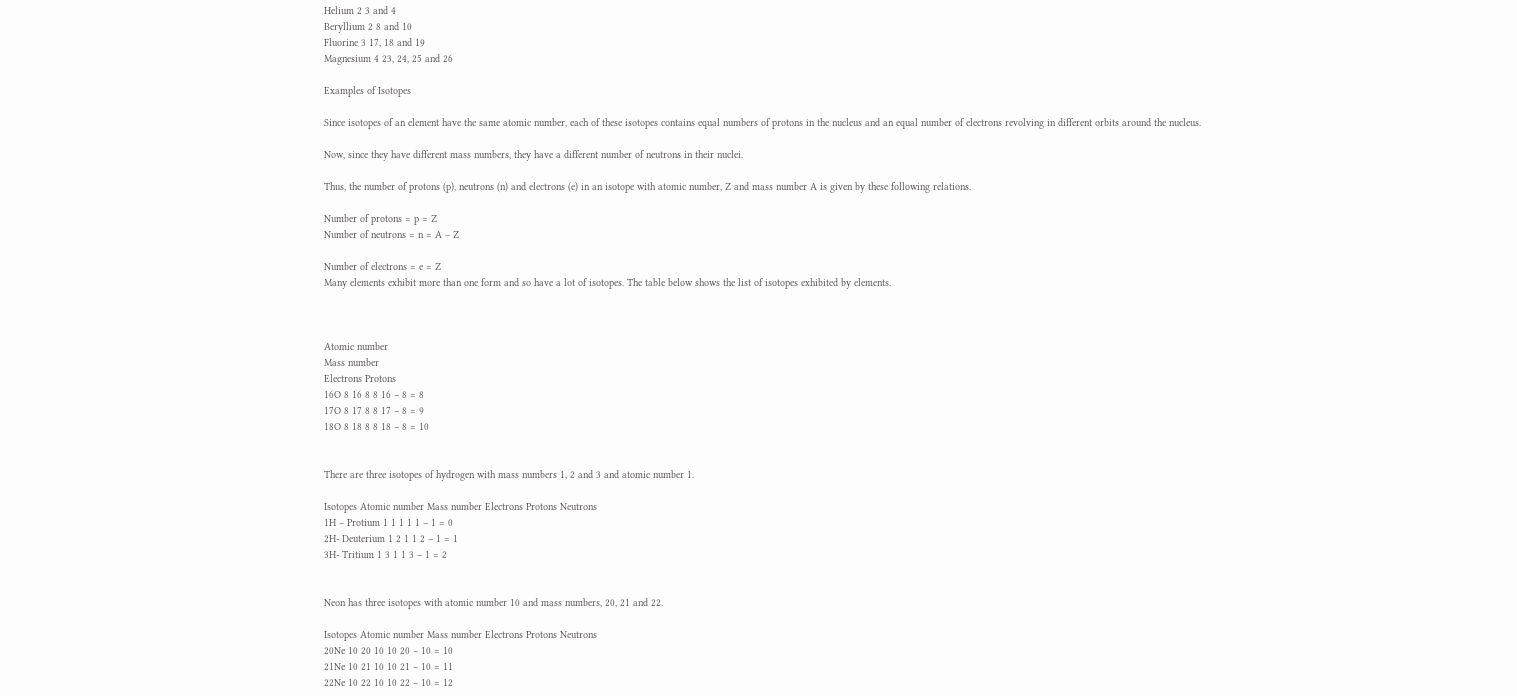Helium 2 3 and 4
Beryllium 2 8 and 10
Fluorine 3 17, 18 and 19
Magnesium 4 23, 24, 25 and 26

Examples of Isotopes

Since isotopes of an element have the same atomic number, each of these isotopes contains equal numbers of protons in the nucleus and an equal number of electrons revolving in different orbits around the nucleus.

Now, since they have different mass numbers, they have a different number of neutrons in their nuclei.

Thus, the number of protons (p), neutrons (n) and electrons (e) in an isotope with atomic number, Z and mass number A is given by these following relations.

Number of protons = p = Z
Number of neutrons = n = A – Z

Number of electrons = e = Z
Many elements exhibit more than one form and so have a lot of isotopes. The table below shows the list of isotopes exhibited by elements.



Atomic number
Mass number
Electrons Protons
16O 8 16 8 8 16 – 8 = 8
17O 8 17 8 8 17 – 8 = 9
18O 8 18 8 8 18 – 8 = 10


There are three isotopes of hydrogen with mass numbers 1, 2 and 3 and atomic number 1.

Isotopes Atomic number Mass number Electrons Protons Neutrons
1H – Protium 1 1 1 1 1 – 1 = 0
2H- Deuterium 1 2 1 1 2 – 1 = 1
3H- Tritium 1 3 1 1 3 – 1 = 2


Neon has three isotopes with atomic number 10 and mass numbers, 20, 21 and 22.

Isotopes Atomic number Mass number Electrons Protons Neutrons
20Ne 10 20 10 10 20 – 10 = 10
21Ne 10 21 10 10 21 – 10 = 11
22Ne 10 22 10 10 22 – 10 = 12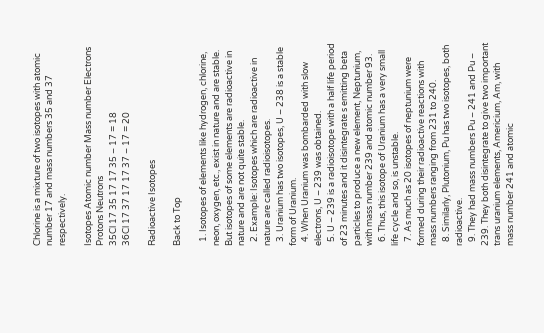Chlorine is a mixture of two isotopes with atomic number 17 and mass numbers 35 and 37 respectively.

Isotopes Atomic number Mass number Electrons Protons Neutrons
35Cl 17 35 17 17 35 – 17 = 18
36Cl 17 37 17 17 37 – 17 = 20

Radioactive Isotopes

Back to Top

  1. Isotopes of elements like hydrogen, chlorine, neon, oxygen, etc., exist in nature and are stable. But isotopes of some elements are radioactive in nature and are not quite stable.
  2. Example: Isotopes which are radioactive in nature are called radioisotopes.
  3. Uranium has two isotopes, U – 238 is a stable form of Uranium.
  4. When Uranium was bombarded with slow electrons, U – 239 was obtained.
  5. U – 239 is a radioisotope with a half life period of 23 minutes and it disintegrate s emitting beta particles to produce a new element, Neptunium, with mass number 239 and atomic number 93.
  6. Thus, this isotope of Uranium has a very small life cycle and so, is unstable.
  7. As much as 20 isotopes of neptunium were formed during their radioactive reactions with mass numbers ranging from 231 to 240.
  8. Similarly, Plutonium, Pu has two isotopes, both radioactive.
  9. They had mass numbers Pu – 241 and Pu – 239. They both disintegrate to give two important trans uranium elements, Americium, Am, with mass number 241 and atomic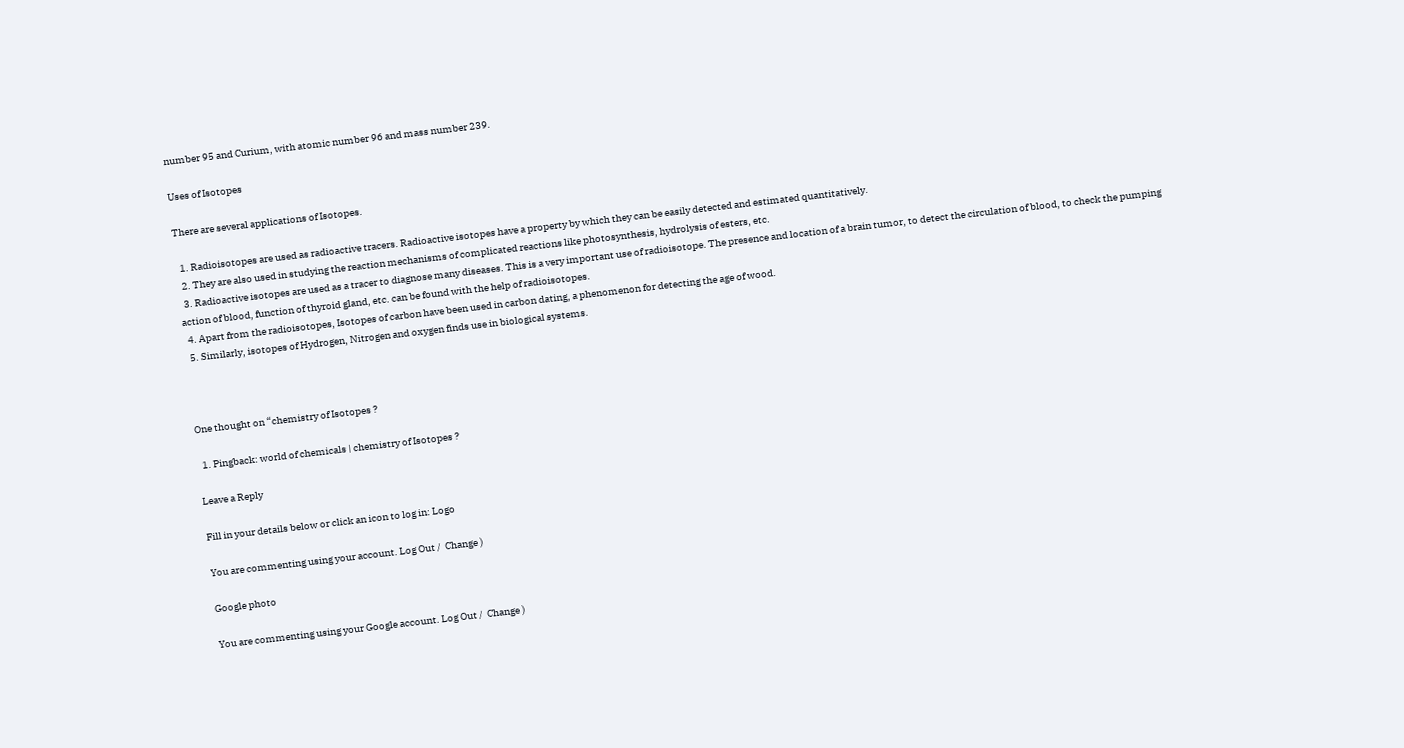number 95 and Curium, with atomic number 96 and mass number 239.

Uses of Isotopes

There are several applications of Isotopes.

  1. Radioisotopes are used as radioactive tracers. Radioactive isotopes have a property by which they can be easily detected and estimated quantitatively.
  2. They are also used in studying the reaction mechanisms of complicated reactions like photosynthesis, hydrolysis of esters, etc.
  3. Radioactive isotopes are used as a tracer to diagnose many diseases. This is a very important use of radioisotope. The presence and location of a brain tumor, to detect the circulation of blood, to check the pumping action of blood, function of thyroid gland, etc. can be found with the help of radioisotopes.
  4. Apart from the radioisotopes, Isotopes of carbon have been used in carbon dating, a phenomenon for detecting the age of wood.
  5. Similarly, isotopes of Hydrogen, Nitrogen and oxygen finds use in biological systems.



One thought on “chemistry of Isotopes ?

  1. Pingback: world of chemicals | chemistry of Isotopes ?

Leave a Reply

Fill in your details below or click an icon to log in: Logo

You are commenting using your account. Log Out /  Change )

Google photo

You are commenting using your Google account. Log Out /  Change )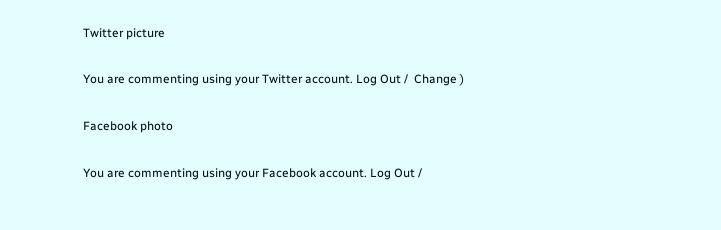Twitter picture

You are commenting using your Twitter account. Log Out /  Change )

Facebook photo

You are commenting using your Facebook account. Log Out /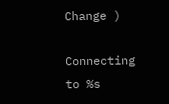Change )

Connecting to %s